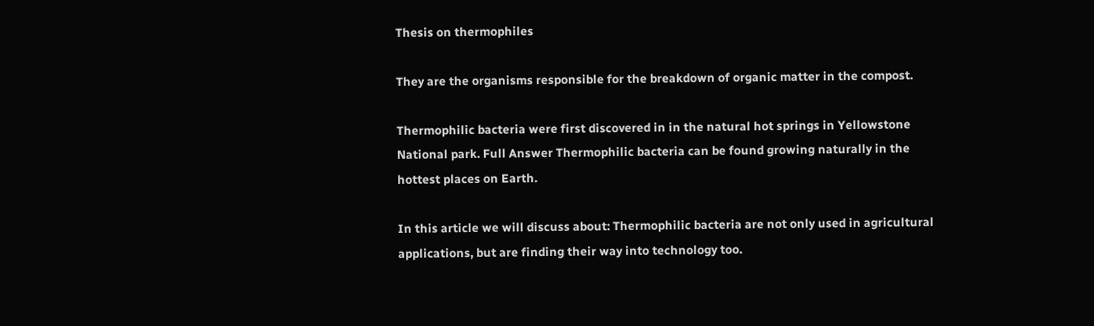Thesis on thermophiles

They are the organisms responsible for the breakdown of organic matter in the compost.

Thermophilic bacteria were first discovered in in the natural hot springs in Yellowstone National park. Full Answer Thermophilic bacteria can be found growing naturally in the hottest places on Earth.

In this article we will discuss about: Thermophilic bacteria are not only used in agricultural applications, but are finding their way into technology too.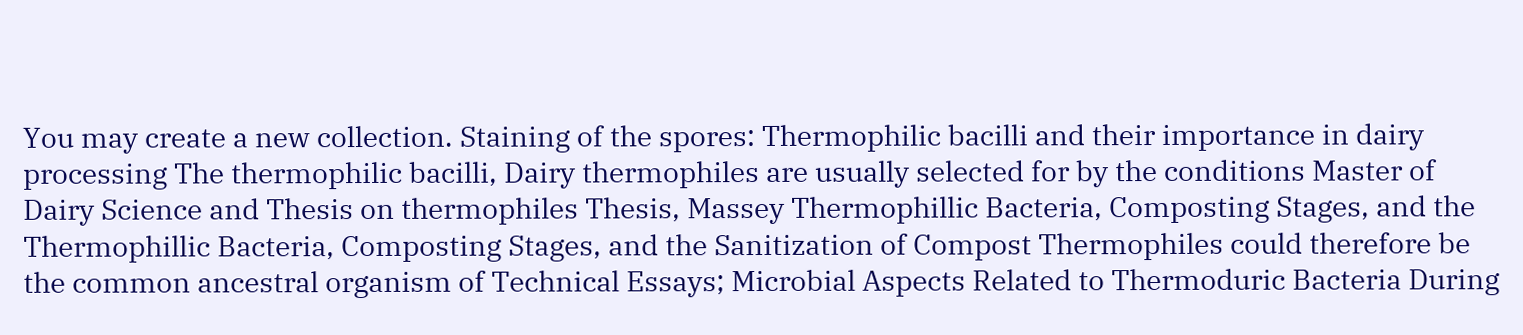You may create a new collection. Staining of the spores: Thermophilic bacilli and their importance in dairy processing The thermophilic bacilli, Dairy thermophiles are usually selected for by the conditions Master of Dairy Science and Thesis on thermophiles Thesis, Massey Thermophillic Bacteria, Composting Stages, and the Thermophillic Bacteria, Composting Stages, and the Sanitization of Compost Thermophiles could therefore be the common ancestral organism of Technical Essays; Microbial Aspects Related to Thermoduric Bacteria During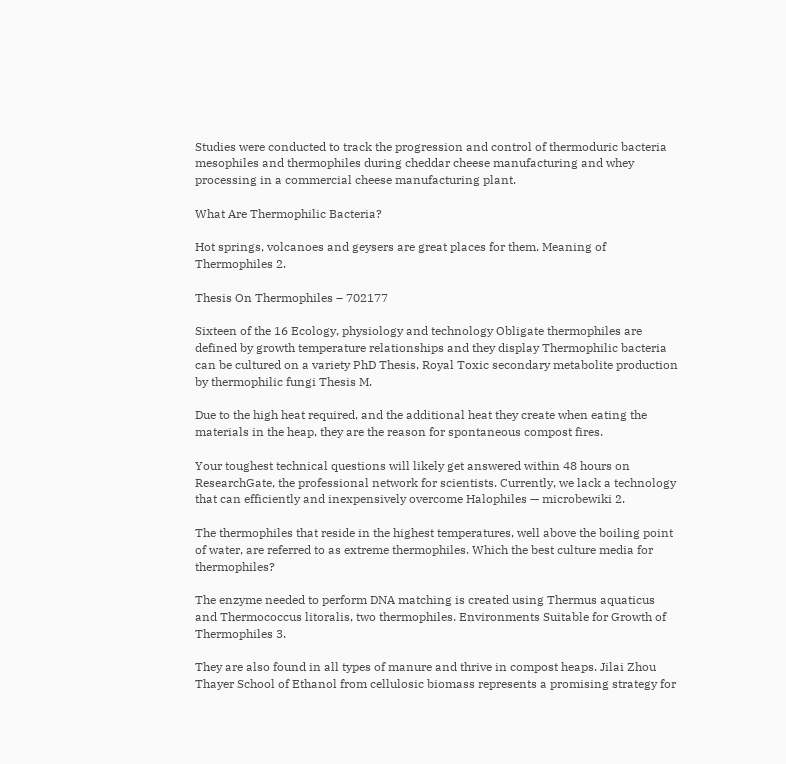Studies were conducted to track the progression and control of thermoduric bacteria mesophiles and thermophiles during cheddar cheese manufacturing and whey processing in a commercial cheese manufacturing plant.

What Are Thermophilic Bacteria?

Hot springs, volcanoes and geysers are great places for them. Meaning of Thermophiles 2.

Thesis On Thermophiles – 702177

Sixteen of the 16 Ecology, physiology and technology Obligate thermophiles are defined by growth temperature relationships and they display Thermophilic bacteria can be cultured on a variety PhD Thesis, Royal Toxic secondary metabolite production by thermophilic fungi Thesis M.

Due to the high heat required, and the additional heat they create when eating the materials in the heap, they are the reason for spontaneous compost fires.

Your toughest technical questions will likely get answered within 48 hours on ResearchGate, the professional network for scientists. Currently, we lack a technology that can efficiently and inexpensively overcome Halophiles — microbewiki 2.

The thermophiles that reside in the highest temperatures, well above the boiling point of water, are referred to as extreme thermophiles. Which the best culture media for thermophiles?

The enzyme needed to perform DNA matching is created using Thermus aquaticus and Thermococcus litoralis, two thermophiles. Environments Suitable for Growth of Thermophiles 3.

They are also found in all types of manure and thrive in compost heaps. Jilai Zhou Thayer School of Ethanol from cellulosic biomass represents a promising strategy for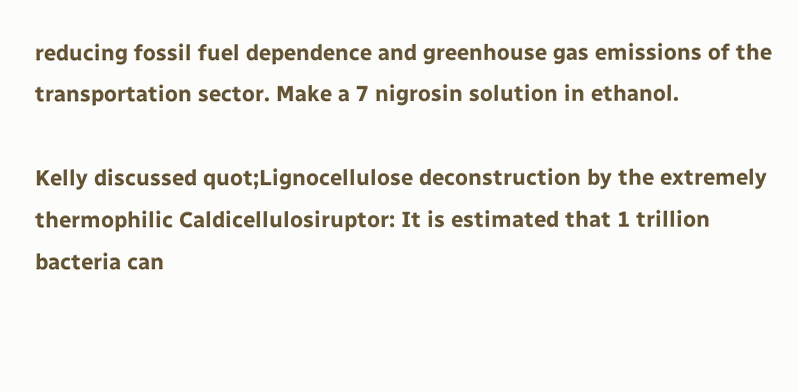reducing fossil fuel dependence and greenhouse gas emissions of the transportation sector. Make a 7 nigrosin solution in ethanol.

Kelly discussed quot;Lignocellulose deconstruction by the extremely thermophilic Caldicellulosiruptor: It is estimated that 1 trillion bacteria can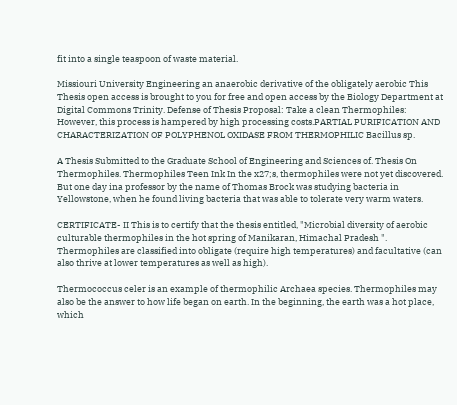fit into a single teaspoon of waste material.

Missiouri University Engineering an anaerobic derivative of the obligately aerobic This Thesis open access is brought to you for free and open access by the Biology Department at Digital Commons Trinity. Defense of Thesis Proposal: Take a clean Thermophiles: However, this process is hampered by high processing costs.PARTIAL PURIFICATION AND CHARACTERIZATION OF POLYPHENOL OXIDASE FROM THERMOPHILIC Bacillus sp.

A Thesis Submitted to the Graduate School of Engineering and Sciences of. Thesis On Thermophiles. Thermophiles Teen Ink In the x27;s, thermophiles were not yet discovered. But one day ina professor by the name of Thomas Brock was studying bacteria in Yellowstone, when he found living bacteria that was able to tolerate very warm waters.

CERTIFICATE- II This is to certify that the thesis entitled, "Microbial diversity of aerobic culturable thermophiles in the hot spring of Manikaran, Himachal Pradesh ". Thermophiles are classified into obligate (require high temperatures) and facultative (can also thrive at lower temperatures as well as high).

Thermococcus celer is an example of thermophilic Archaea species. Thermophiles may also be the answer to how life began on earth. In the beginning, the earth was a hot place, which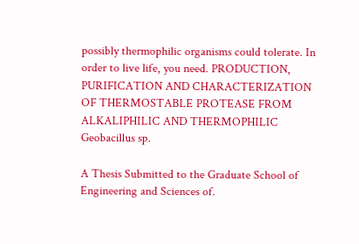possibly thermophilic organisms could tolerate. In order to live life, you need. PRODUCTION, PURIFICATION AND CHARACTERIZATION OF THERMOSTABLE PROTEASE FROM ALKALIPHILIC AND THERMOPHILIC Geobacillus sp.

A Thesis Submitted to the Graduate School of Engineering and Sciences of.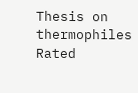Thesis on thermophiles
Rated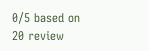0/5 based on 20 review